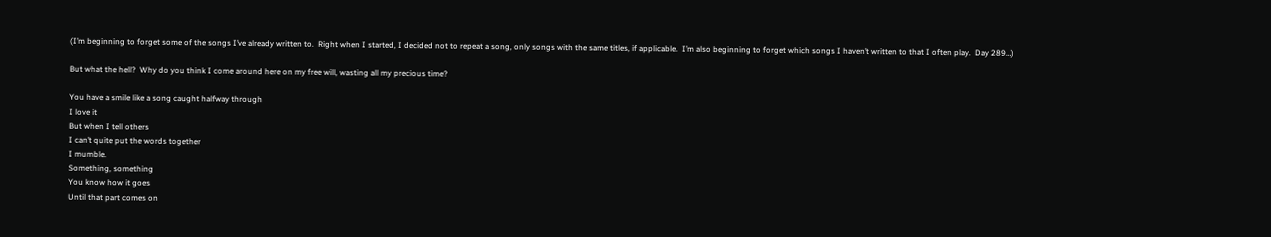(I’m beginning to forget some of the songs I’ve already written to.  Right when I started, I decided not to repeat a song, only songs with the same titles, if applicable.  I’m also beginning to forget which songs I haven’t written to that I often play.  Day 289…)

But what the hell?  Why do you think I come around here on my free will, wasting all my precious time?

You have a smile like a song caught halfway through
I love it
But when I tell others
I can’t quite put the words together
I mumble.
Something, something
You know how it goes
Until that part comes on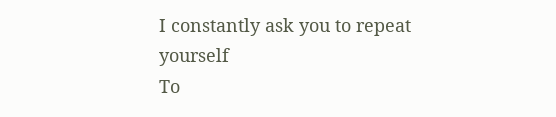I constantly ask you to repeat yourself
To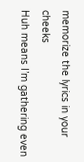memorize the lyrics in your cheeks
Huh means I’m gathering even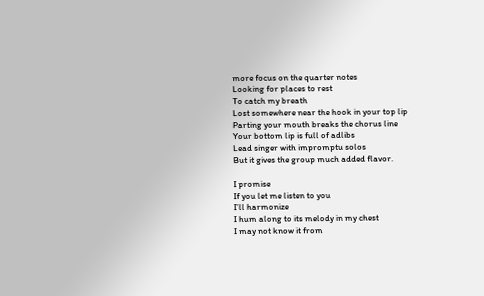more focus on the quarter notes
Looking for places to rest
To catch my breath
Lost somewhere near the hook in your top lip
Parting your mouth breaks the chorus line
Your bottom lip is full of adlibs
Lead singer with impromptu solos
But it gives the group much added flavor.

I promise
If you let me listen to you
I’ll harmonize
I hum along to its melody in my chest
I may not know it from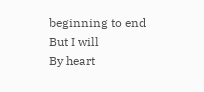beginning to end
But I will
By heart